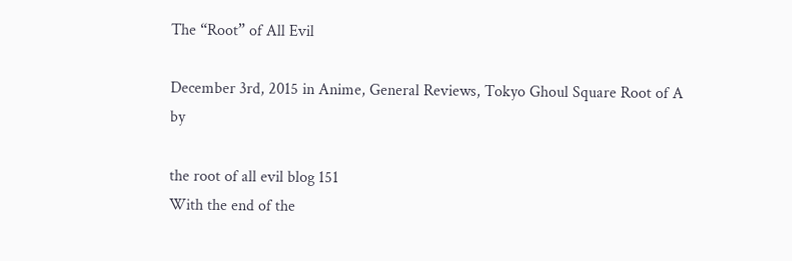The “Root” of All Evil

December 3rd, 2015 in Anime, General Reviews, Tokyo Ghoul Square Root of A by

the root of all evil blog 151
With the end of the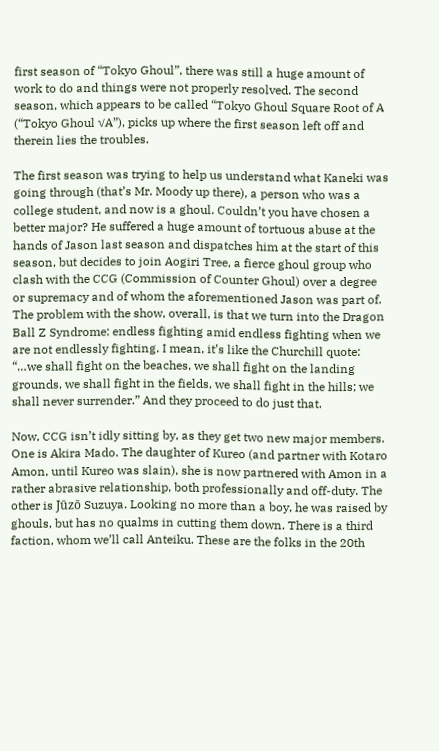first season of “Tokyo Ghoul”, there was still a huge amount of work to do and things were not properly resolved. The second season, which appears to be called “Tokyo Ghoul Square Root of A (“Tokyo Ghoul √A”), picks up where the first season left off and therein lies the troubles.

The first season was trying to help us understand what Kaneki was going through (that’s Mr. Moody up there), a person who was a college student, and now is a ghoul. Couldn’t you have chosen a better major? He suffered a huge amount of tortuous abuse at the hands of Jason last season and dispatches him at the start of this season, but decides to join Aogiri Tree, a fierce ghoul group who clash with the CCG (Commission of Counter Ghoul) over a degree or supremacy and of whom the aforementioned Jason was part of. The problem with the show, overall, is that we turn into the Dragon Ball Z Syndrome: endless fighting amid endless fighting when we are not endlessly fighting. I mean, it’s like the Churchill quote: “…we shall fight on the beaches, we shall fight on the landing grounds, we shall fight in the fields, we shall fight in the hills; we shall never surrender.” And they proceed to do just that.

Now, CCG isn’t idly sitting by, as they get two new major members. One is Akira Mado. The daughter of Kureo (and partner with Kotaro Amon, until Kureo was slain), she is now partnered with Amon in a rather abrasive relationship, both professionally and off-duty. The other is Jūzō Suzuya. Looking no more than a boy, he was raised by ghouls, but has no qualms in cutting them down. There is a third faction, whom we’ll call Anteiku. These are the folks in the 20th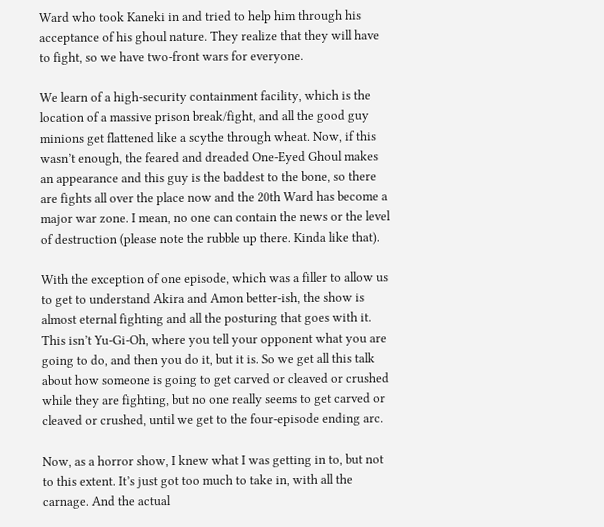Ward who took Kaneki in and tried to help him through his acceptance of his ghoul nature. They realize that they will have to fight, so we have two-front wars for everyone.

We learn of a high-security containment facility, which is the location of a massive prison break/fight, and all the good guy minions get flattened like a scythe through wheat. Now, if this wasn’t enough, the feared and dreaded One-Eyed Ghoul makes an appearance and this guy is the baddest to the bone, so there are fights all over the place now and the 20th Ward has become a major war zone. I mean, no one can contain the news or the level of destruction (please note the rubble up there. Kinda like that).

With the exception of one episode, which was a filler to allow us to get to understand Akira and Amon better-ish, the show is almost eternal fighting and all the posturing that goes with it. This isn’t Yu-Gi-Oh, where you tell your opponent what you are going to do, and then you do it, but it is. So we get all this talk about how someone is going to get carved or cleaved or crushed while they are fighting, but no one really seems to get carved or cleaved or crushed, until we get to the four-episode ending arc.

Now, as a horror show, I knew what I was getting in to, but not to this extent. It’s just got too much to take in, with all the carnage. And the actual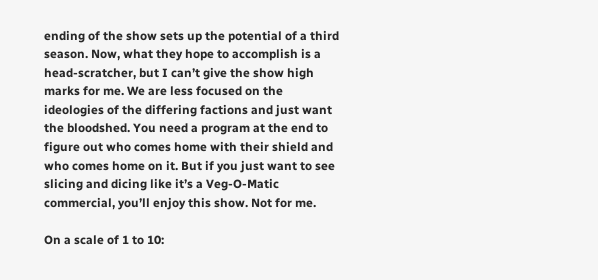ending of the show sets up the potential of a third season. Now, what they hope to accomplish is a head-scratcher, but I can’t give the show high marks for me. We are less focused on the ideologies of the differing factions and just want the bloodshed. You need a program at the end to figure out who comes home with their shield and who comes home on it. But if you just want to see slicing and dicing like it’s a Veg-O-Matic commercial, you’ll enjoy this show. Not for me.

On a scale of 1 to 10: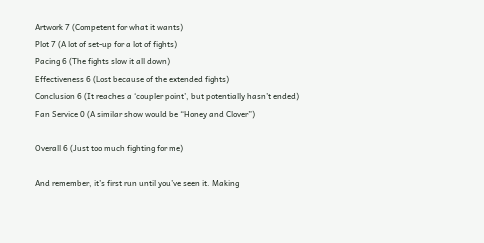Artwork 7 (Competent for what it wants)
Plot 7 (A lot of set-up for a lot of fights)
Pacing 6 (The fights slow it all down)
Effectiveness 6 (Lost because of the extended fights)
Conclusion 6 (It reaches a ‘coupler point’, but potentially hasn’t ended)
Fan Service 0 (A similar show would be “Honey and Clover”)

Overall 6 (Just too much fighting for me)

And remember, it’s first run until you’ve seen it. Making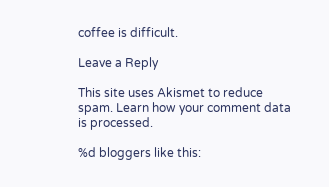coffee is difficult.

Leave a Reply

This site uses Akismet to reduce spam. Learn how your comment data is processed.

%d bloggers like this: